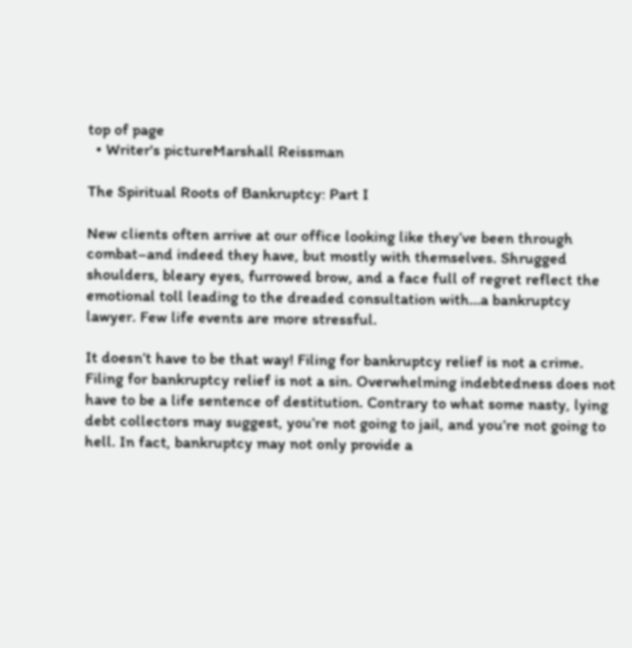top of page
  • Writer's pictureMarshall Reissman

The Spiritual Roots of Bankruptcy: Part I

New clients often arrive at our office looking like they’ve been through combat–and indeed they have, but mostly with themselves. Shrugged shoulders, bleary eyes, furrowed brow, and a face full of regret reflect the emotional toll leading to the dreaded consultation with…a bankruptcy lawyer. Few life events are more stressful.

It doesn’t have to be that way! Filing for bankruptcy relief is not a crime. Filing for bankruptcy relief is not a sin. Overwhelming indebtedness does not have to be a life sentence of destitution. Contrary to what some nasty, lying debt collectors may suggest, you’re not going to jail, and you’re not going to hell. In fact, bankruptcy may not only provide a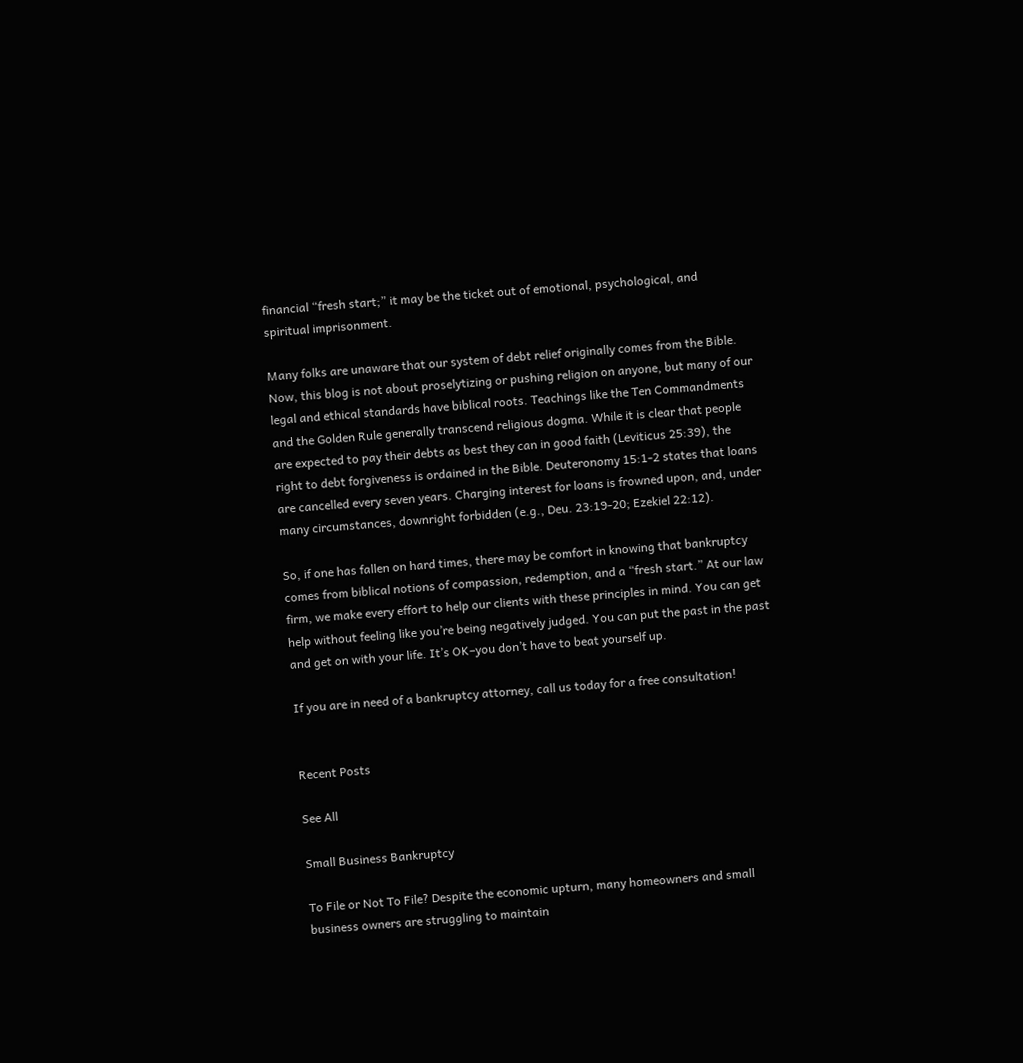financial “fresh start;” it may be the ticket out of emotional, psychological, and spiritual imprisonment.

Many folks are unaware that our system of debt relief originally comes from the Bible. Now, this blog is not about proselytizing or pushing religion on anyone, but many of our legal and ethical standards have biblical roots. Teachings like the Ten Commandments and the Golden Rule generally transcend religious dogma. While it is clear that people are expected to pay their debts as best they can in good faith (Leviticus 25:39), the right to debt forgiveness is ordained in the Bible. Deuteronomy 15:1-2 states that loans are cancelled every seven years. Charging interest for loans is frowned upon, and, under many circumstances, downright forbidden (e.g., Deu. 23:19-20; Ezekiel 22:12).

So, if one has fallen on hard times, there may be comfort in knowing that bankruptcy comes from biblical notions of compassion, redemption, and a “fresh start.” At our law firm, we make every effort to help our clients with these principles in mind. You can get help without feeling like you’re being negatively judged. You can put the past in the past and get on with your life. It’s OK–you don’t have to beat yourself up.

If you are in need of a bankruptcy attorney, call us today for a free consultation!


Recent Posts

See All

Small Business Bankruptcy

To File or Not To File? Despite the economic upturn, many homeowners and small business owners are struggling to maintain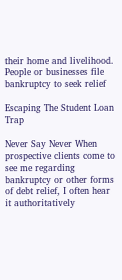their home and livelihood. People or businesses file bankruptcy to seek relief

Escaping The Student Loan Trap

Never Say Never When prospective clients come to see me regarding bankruptcy or other forms of debt relief, I often hear it authoritatively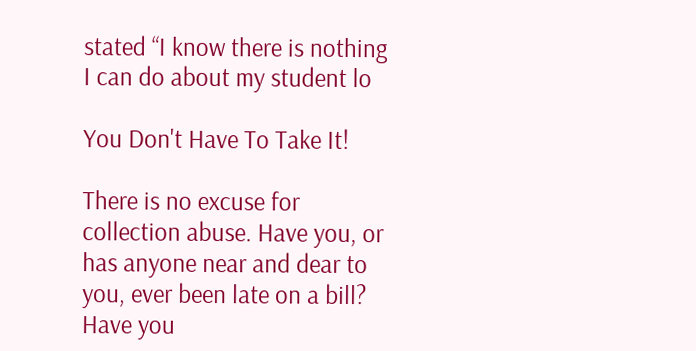stated “I know there is nothing I can do about my student lo

You Don't Have To Take It!

There is no excuse for collection abuse. Have you, or has anyone near and dear to you, ever been late on a bill? Have you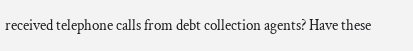received telephone calls from debt collection agents? Have these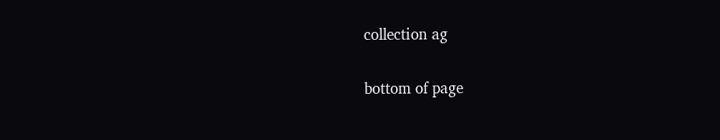collection ag


bottom of page